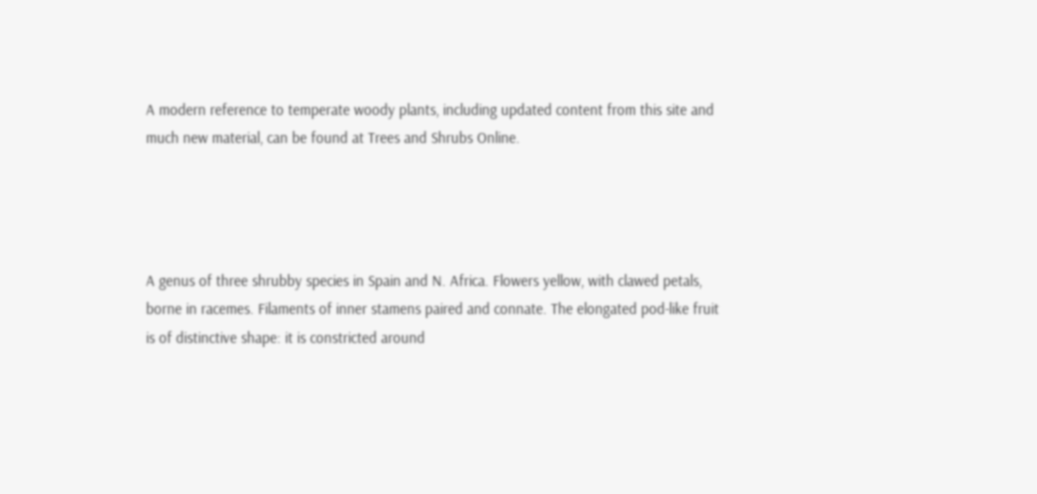A modern reference to temperate woody plants, including updated content from this site and much new material, can be found at Trees and Shrubs Online.




A genus of three shrubby species in Spain and N. Africa. Flowers yellow, with clawed petals, borne in racemes. Filaments of inner stamens paired and connate. The elongated pod-like fruit is of distinctive shape: it is constricted around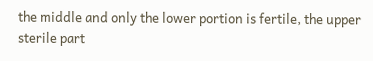the middle and only the lower portion is fertile, the upper sterile part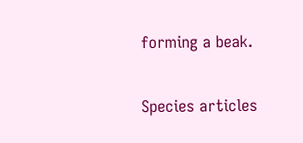forming a beak.

Species articles